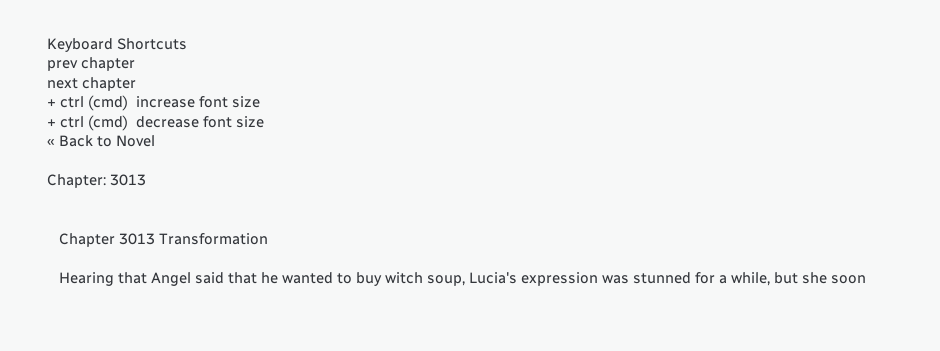Keyboard Shortcuts
prev chapter
next chapter
+ ctrl (cmd)  increase font size
+ ctrl (cmd)  decrease font size
« Back to Novel

Chapter: 3013


   Chapter 3013 Transformation

   Hearing that Angel said that he wanted to buy witch soup, Lucia's expression was stunned for a while, but she soon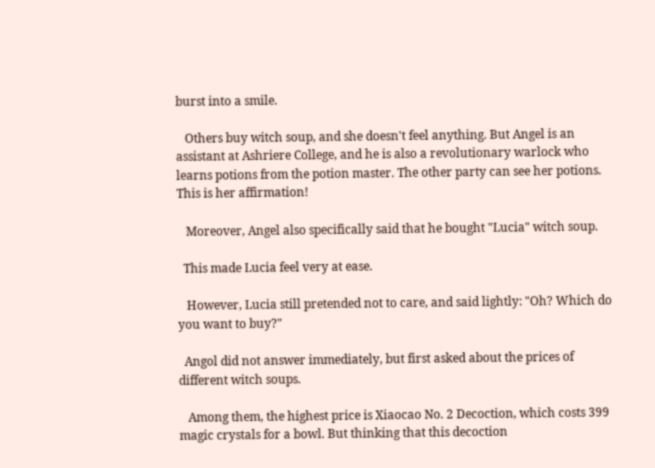burst into a smile.

   Others buy witch soup, and she doesn't feel anything. But Angel is an assistant at Ashriere College, and he is also a revolutionary warlock who learns potions from the potion master. The other party can see her potions. This is her affirmation!

   Moreover, Angel also specifically said that he bought "Lucia" witch soup.

  This made Lucia feel very at ease.

   However, Lucia still pretended not to care, and said lightly: "Oh? Which do you want to buy?"

  Angol did not answer immediately, but first asked about the prices of different witch soups.

   Among them, the highest price is Xiaocao No. 2 Decoction, which costs 399 magic crystals for a bowl. But thinking that this decoction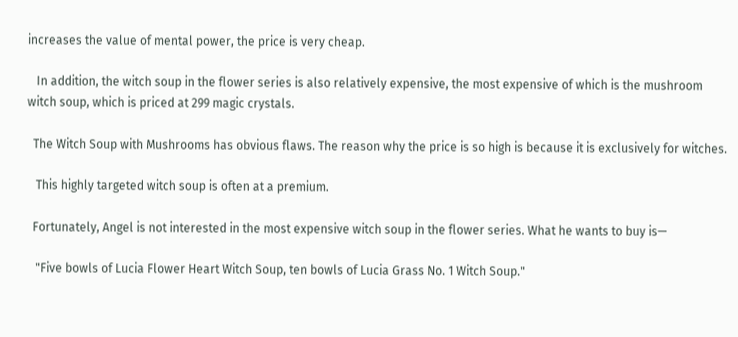increases the value of mental power, the price is very cheap.

   In addition, the witch soup in the flower series is also relatively expensive, the most expensive of which is the mushroom witch soup, which is priced at 299 magic crystals.

  The Witch Soup with Mushrooms has obvious flaws. The reason why the price is so high is because it is exclusively for witches.

   This highly targeted witch soup is often at a premium.

  Fortunately, Angel is not interested in the most expensive witch soup in the flower series. What he wants to buy is—

   "Five bowls of Lucia Flower Heart Witch Soup, ten bowls of Lucia Grass No. 1 Witch Soup."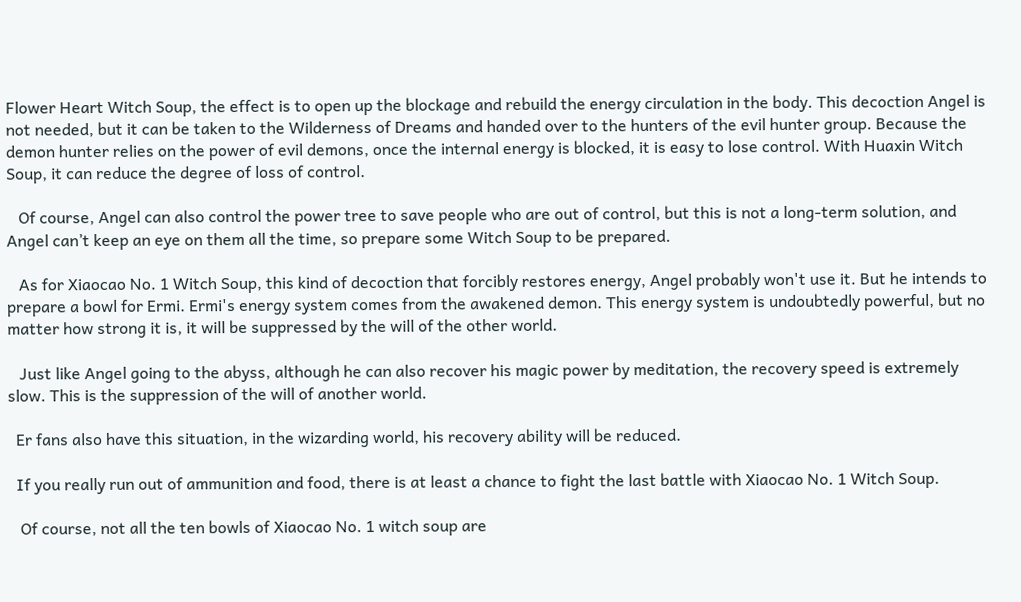Flower Heart Witch Soup, the effect is to open up the blockage and rebuild the energy circulation in the body. This decoction Angel is not needed, but it can be taken to the Wilderness of Dreams and handed over to the hunters of the evil hunter group. Because the demon hunter relies on the power of evil demons, once the internal energy is blocked, it is easy to lose control. With Huaxin Witch Soup, it can reduce the degree of loss of control.

   Of course, Angel can also control the power tree to save people who are out of control, but this is not a long-term solution, and Angel can’t keep an eye on them all the time, so prepare some Witch Soup to be prepared.

   As for Xiaocao No. 1 Witch Soup, this kind of decoction that forcibly restores energy, Angel probably won't use it. But he intends to prepare a bowl for Ermi. Ermi's energy system comes from the awakened demon. This energy system is undoubtedly powerful, but no matter how strong it is, it will be suppressed by the will of the other world.

   Just like Angel going to the abyss, although he can also recover his magic power by meditation, the recovery speed is extremely slow. This is the suppression of the will of another world.

  Er fans also have this situation, in the wizarding world, his recovery ability will be reduced.

  If you really run out of ammunition and food, there is at least a chance to fight the last battle with Xiaocao No. 1 Witch Soup.

   Of course, not all the ten bowls of Xiaocao No. 1 witch soup are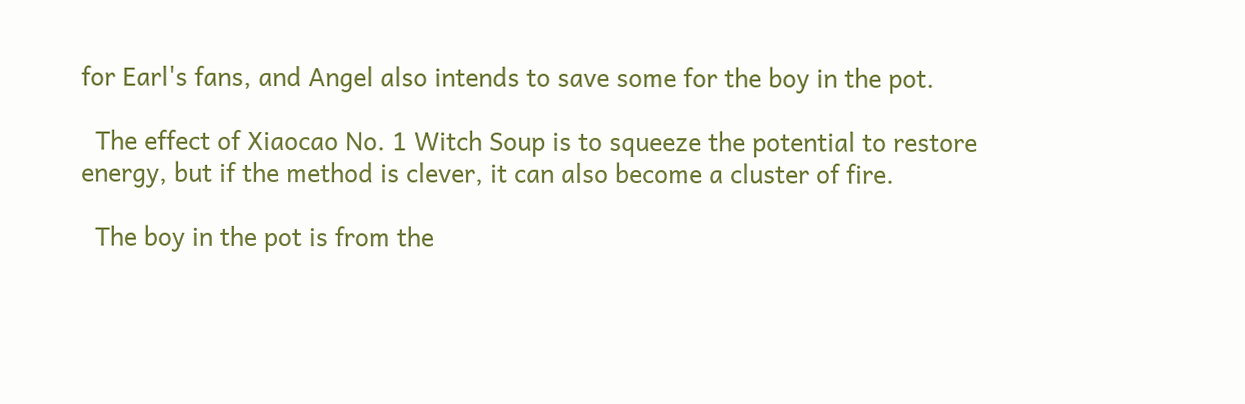for Earl's fans, and Angel also intends to save some for the boy in the pot.

  The effect of Xiaocao No. 1 Witch Soup is to squeeze the potential to restore energy, but if the method is clever, it can also become a cluster of fire.

  The boy in the pot is from the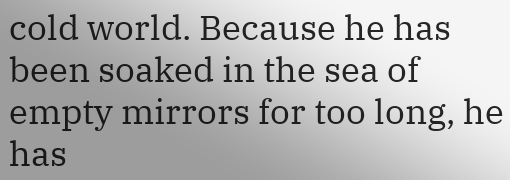cold world. Because he has been soaked in the sea of empty mirrors for too long, he has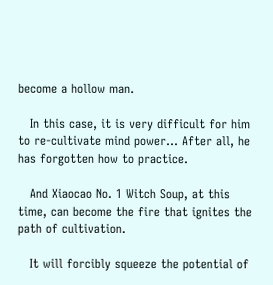become a hollow man.

   In this case, it is very difficult for him to re-cultivate mind power... After all, he has forgotten how to practice.

   And Xiaocao No. 1 Witch Soup, at this time, can become the fire that ignites the path of cultivation.

   It will forcibly squeeze the potential of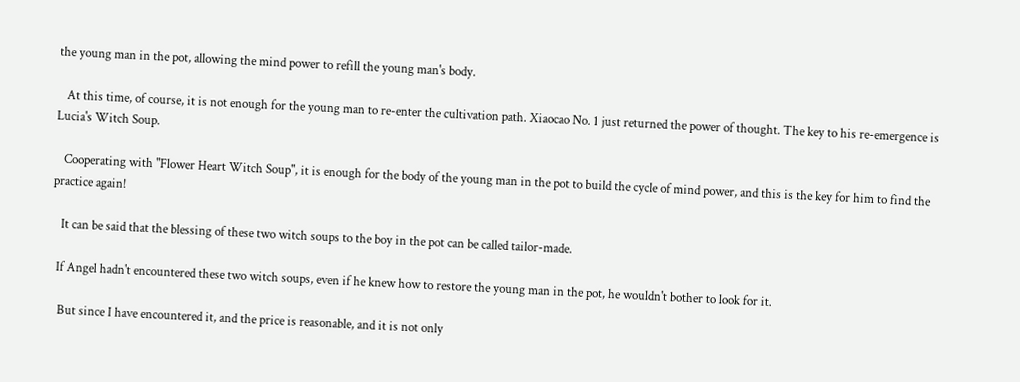the young man in the pot, allowing the mind power to refill the young man's body.

   At this time, of course, it is not enough for the young man to re-enter the cultivation path. Xiaocao No. 1 just returned the power of thought. The key to his re-emergence is Lucia's Witch Soup.

   Cooperating with "Flower Heart Witch Soup", it is enough for the body of the young man in the pot to build the cycle of mind power, and this is the key for him to find the practice again!

   It can be said that the blessing of these two witch soups to the boy in the pot can be called tailor-made.

  If Angel hadn't encountered these two witch soups, even if he knew how to restore the young man in the pot, he wouldn't bother to look for it.

   But since I have encountered it, and the price is reasonable, and it is not only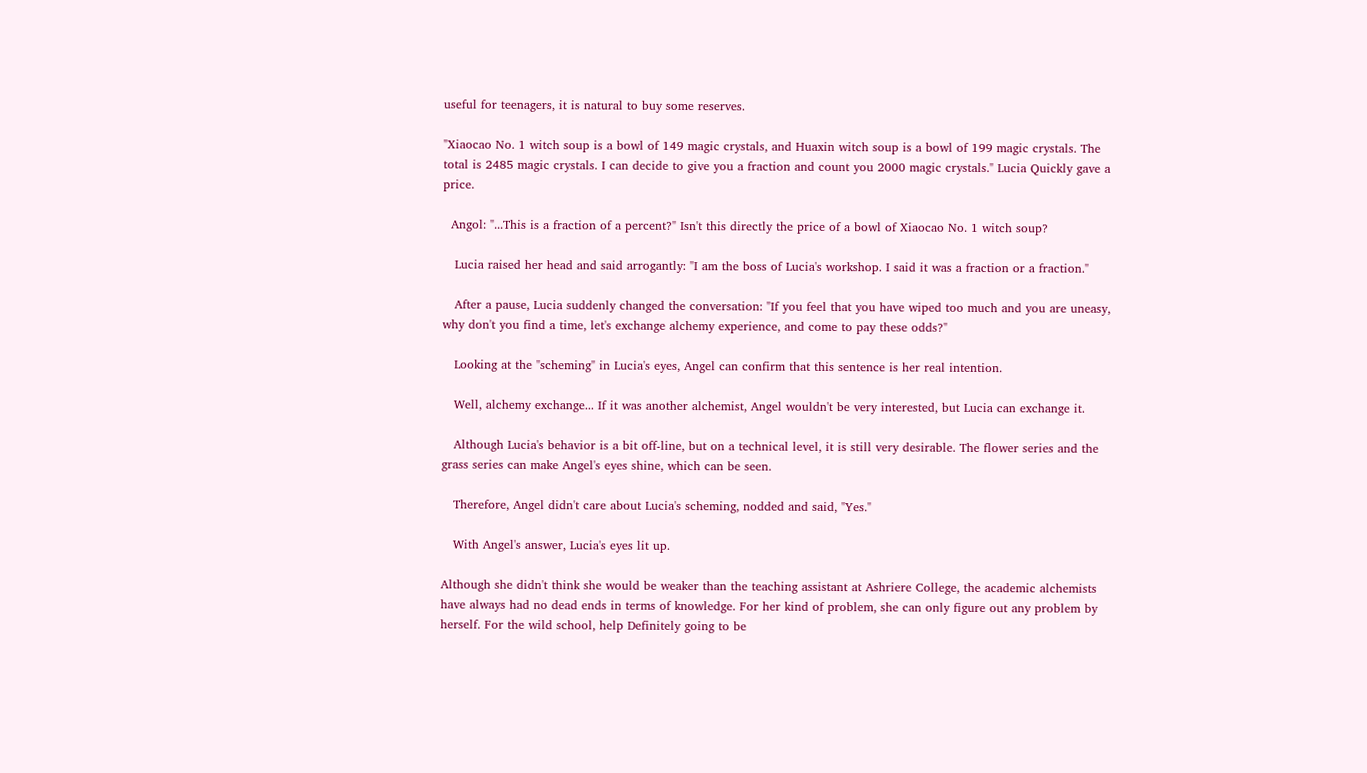useful for teenagers, it is natural to buy some reserves.

"Xiaocao No. 1 witch soup is a bowl of 149 magic crystals, and Huaxin witch soup is a bowl of 199 magic crystals. The total is 2485 magic crystals. I can decide to give you a fraction and count you 2000 magic crystals." Lucia Quickly gave a price.

  Angol: "...This is a fraction of a percent?" Isn't this directly the price of a bowl of Xiaocao No. 1 witch soup?

   Lucia raised her head and said arrogantly: "I am the boss of Lucia's workshop. I said it was a fraction or a fraction."

   After a pause, Lucia suddenly changed the conversation: "If you feel that you have wiped too much and you are uneasy, why don't you find a time, let's exchange alchemy experience, and come to pay these odds?"

   Looking at the "scheming" in Lucia's eyes, Angel can confirm that this sentence is her real intention.

   Well, alchemy exchange... If it was another alchemist, Angel wouldn't be very interested, but Lucia can exchange it.

   Although Lucia's behavior is a bit off-line, but on a technical level, it is still very desirable. The flower series and the grass series can make Angel's eyes shine, which can be seen.

   Therefore, Angel didn't care about Lucia's scheming, nodded and said, "Yes."

   With Angel's answer, Lucia's eyes lit up.

Although she didn't think she would be weaker than the teaching assistant at Ashriere College, the academic alchemists have always had no dead ends in terms of knowledge. For her kind of problem, she can only figure out any problem by herself. For the wild school, help Definitely going to be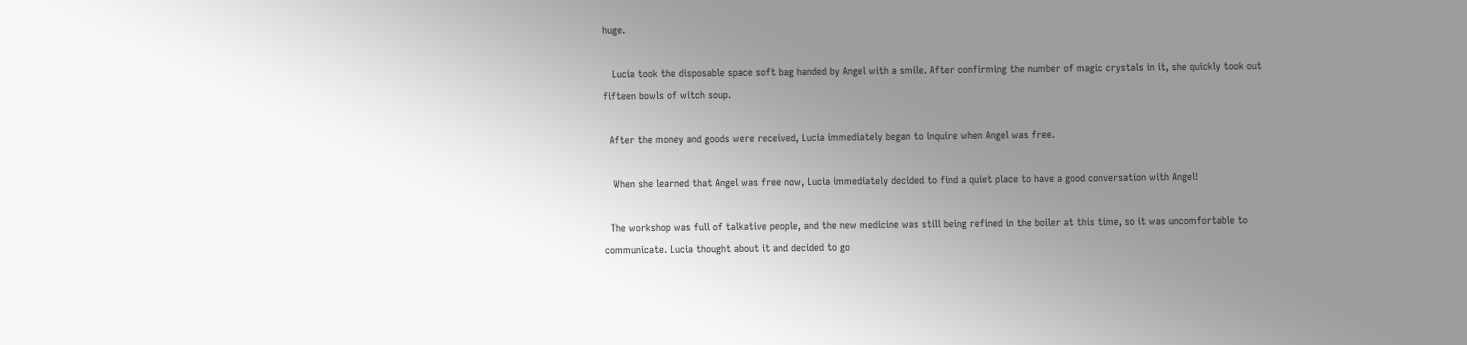huge.

   Lucia took the disposable space soft bag handed by Angel with a smile. After confirming the number of magic crystals in it, she quickly took out fifteen bowls of witch soup.

  After the money and goods were received, Lucia immediately began to inquire when Angel was free.

   When she learned that Angel was free now, Lucia immediately decided to find a quiet place to have a good conversation with Angel!

  The workshop was full of talkative people, and the new medicine was still being refined in the boiler at this time, so it was uncomfortable to communicate. Lucia thought about it and decided to go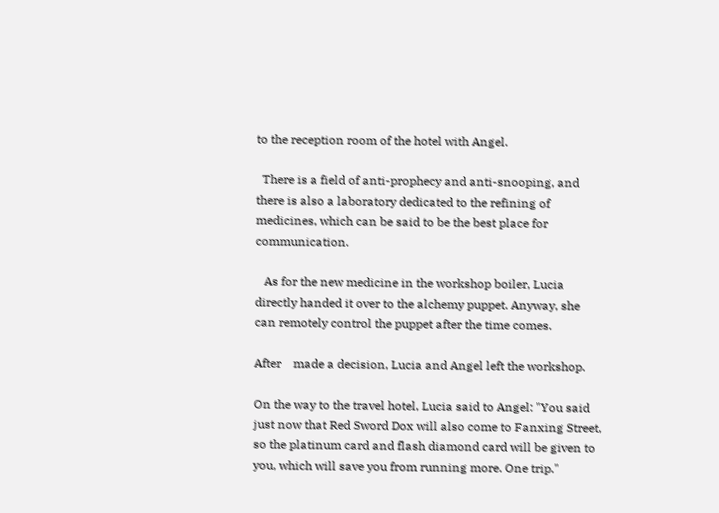to the reception room of the hotel with Angel.

  There is a field of anti-prophecy and anti-snooping, and there is also a laboratory dedicated to the refining of medicines, which can be said to be the best place for communication.

   As for the new medicine in the workshop boiler, Lucia directly handed it over to the alchemy puppet. Anyway, she can remotely control the puppet after the time comes.

After    made a decision, Lucia and Angel left the workshop.

On the way to the travel hotel, Lucia said to Angel: "You said just now that Red Sword Dox will also come to Fanxing Street, so the platinum card and flash diamond card will be given to you, which will save you from running more. One trip."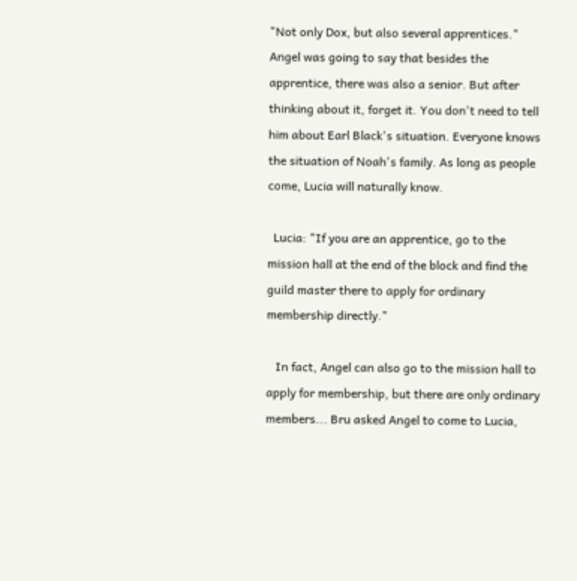"Not only Dox, but also several apprentices." Angel was going to say that besides the apprentice, there was also a senior. But after thinking about it, forget it. You don't need to tell him about Earl Black's situation. Everyone knows the situation of Noah's family. As long as people come, Lucia will naturally know.

  Lucia: "If you are an apprentice, go to the mission hall at the end of the block and find the guild master there to apply for ordinary membership directly."

   In fact, Angel can also go to the mission hall to apply for membership, but there are only ordinary members... Bru asked Angel to come to Lucia,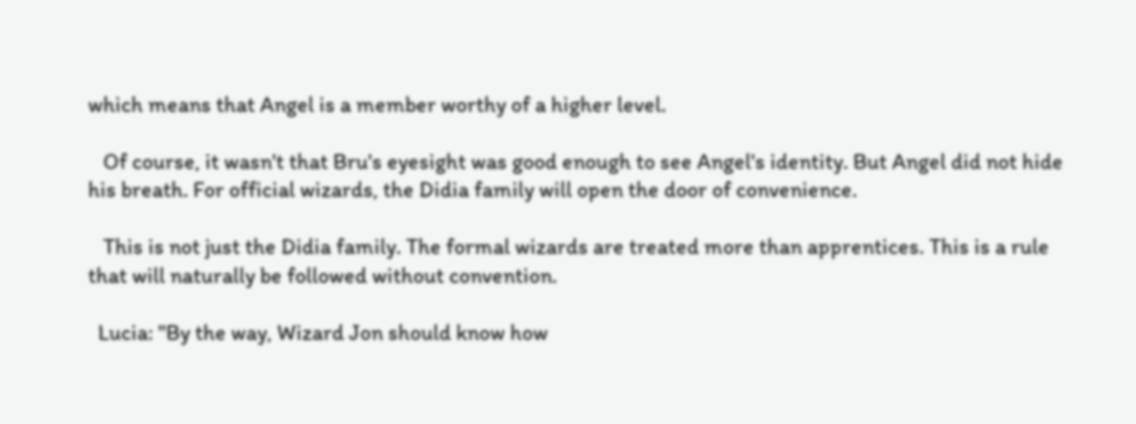which means that Angel is a member worthy of a higher level.

   Of course, it wasn't that Bru's eyesight was good enough to see Angel's identity. But Angel did not hide his breath. For official wizards, the Didia family will open the door of convenience.

   This is not just the Didia family. The formal wizards are treated more than apprentices. This is a rule that will naturally be followed without convention.

  Lucia: "By the way, Wizard Jon should know how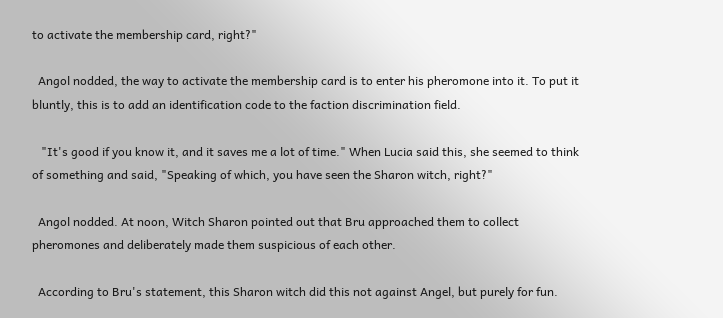to activate the membership card, right?"

  Angol nodded, the way to activate the membership card is to enter his pheromone into it. To put it bluntly, this is to add an identification code to the faction discrimination field.

   "It's good if you know it, and it saves me a lot of time." When Lucia said this, she seemed to think of something and said, "Speaking of which, you have seen the Sharon witch, right?"

  Angol nodded. At noon, Witch Sharon pointed out that Bru approached them to collect pheromones and deliberately made them suspicious of each other.

  According to Bru's statement, this Sharon witch did this not against Angel, but purely for fun.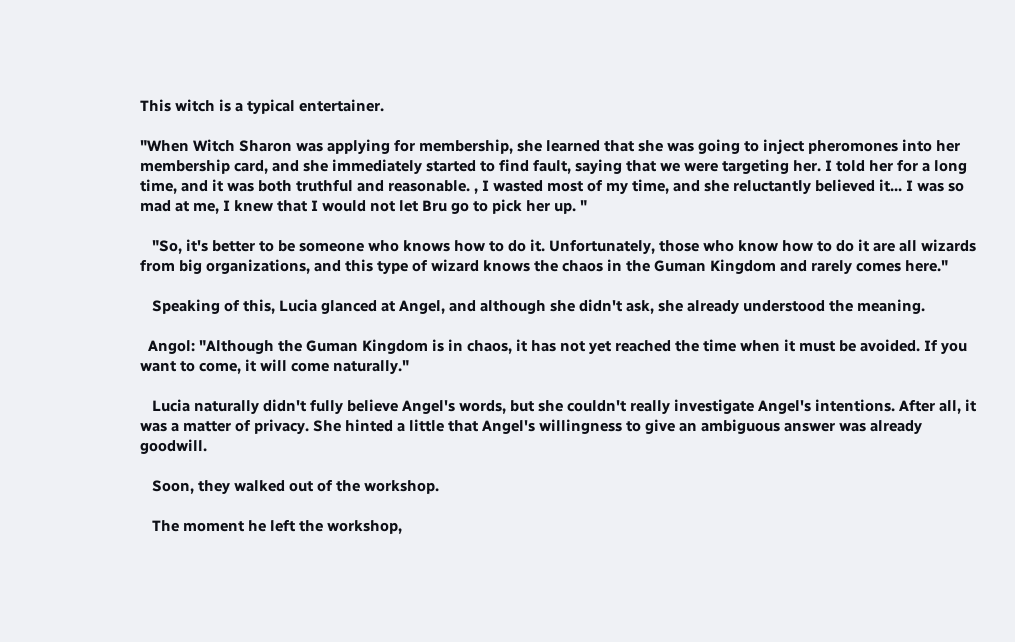This witch is a typical entertainer.

"When Witch Sharon was applying for membership, she learned that she was going to inject pheromones into her membership card, and she immediately started to find fault, saying that we were targeting her. I told her for a long time, and it was both truthful and reasonable. , I wasted most of my time, and she reluctantly believed it... I was so mad at me, I knew that I would not let Bru go to pick her up. "

   "So, it's better to be someone who knows how to do it. Unfortunately, those who know how to do it are all wizards from big organizations, and this type of wizard knows the chaos in the Guman Kingdom and rarely comes here."

   Speaking of this, Lucia glanced at Angel, and although she didn't ask, she already understood the meaning.

  Angol: "Although the Guman Kingdom is in chaos, it has not yet reached the time when it must be avoided. If you want to come, it will come naturally."

   Lucia naturally didn't fully believe Angel's words, but she couldn't really investigate Angel's intentions. After all, it was a matter of privacy. She hinted a little that Angel's willingness to give an ambiguous answer was already goodwill.

   Soon, they walked out of the workshop.

   The moment he left the workshop,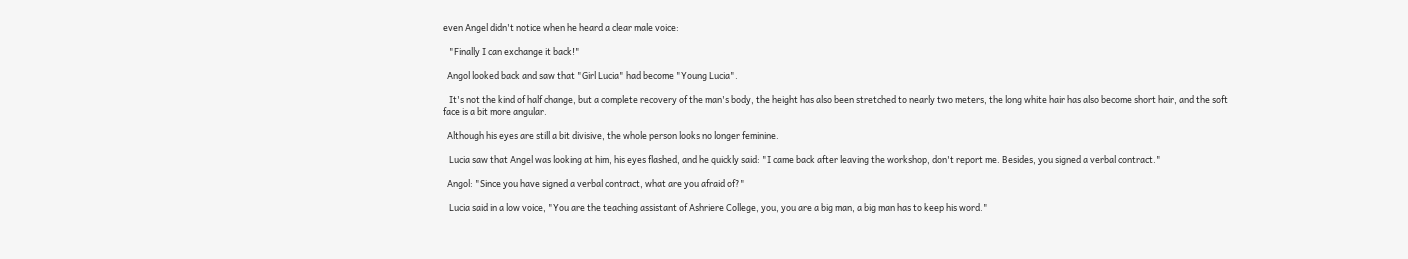even Angel didn't notice when he heard a clear male voice:

   "Finally I can exchange it back!"

  Angol looked back and saw that "Girl Lucia" had become "Young Lucia".

   It's not the kind of half change, but a complete recovery of the man's body, the height has also been stretched to nearly two meters, the long white hair has also become short hair, and the soft face is a bit more angular.

  Although his eyes are still a bit divisive, the whole person looks no longer feminine.

   Lucia saw that Angel was looking at him, his eyes flashed, and he quickly said: "I came back after leaving the workshop, don't report me. Besides, you signed a verbal contract."

  Angol: "Since you have signed a verbal contract, what are you afraid of?"

   Lucia said in a low voice, "You are the teaching assistant of Ashriere College, you, you are a big man, a big man has to keep his word."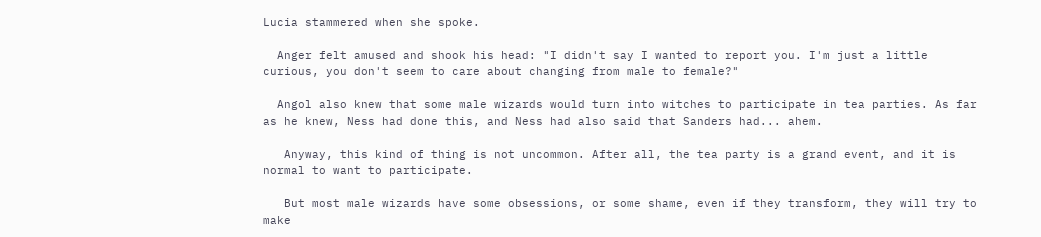Lucia stammered when she spoke.

  Anger felt amused and shook his head: "I didn't say I wanted to report you. I'm just a little curious, you don't seem to care about changing from male to female?"

  Angol also knew that some male wizards would turn into witches to participate in tea parties. As far as he knew, Ness had done this, and Ness had also said that Sanders had... ahem.

   Anyway, this kind of thing is not uncommon. After all, the tea party is a grand event, and it is normal to want to participate.

   But most male wizards have some obsessions, or some shame, even if they transform, they will try to make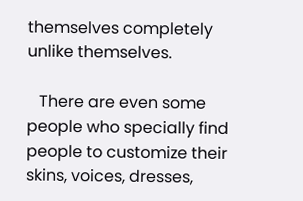themselves completely unlike themselves.

   There are even some people who specially find people to customize their skins, voices, dresses,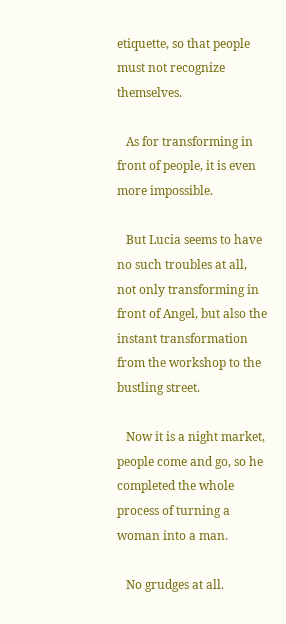etiquette, so that people must not recognize themselves.

   As for transforming in front of people, it is even more impossible.

   But Lucia seems to have no such troubles at all, not only transforming in front of Angel, but also the instant transformation from the workshop to the bustling street.

   Now it is a night market, people come and go, so he completed the whole process of turning a woman into a man.

   No grudges at all.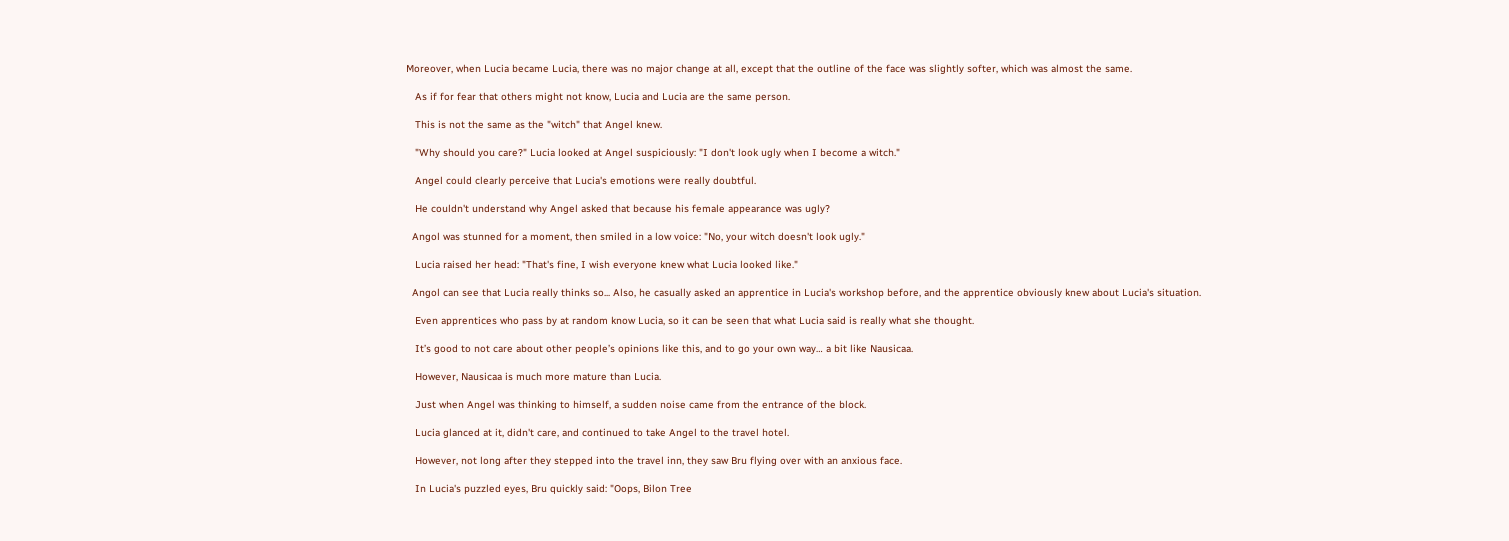Moreover, when Lucia became Lucia, there was no major change at all, except that the outline of the face was slightly softer, which was almost the same.

   As if for fear that others might not know, Lucia and Lucia are the same person.

   This is not the same as the "witch" that Angel knew.

   "Why should you care?" Lucia looked at Angel suspiciously: "I don't look ugly when I become a witch."

   Angel could clearly perceive that Lucia's emotions were really doubtful.

   He couldn't understand why Angel asked that because his female appearance was ugly?

  Angol was stunned for a moment, then smiled in a low voice: "No, your witch doesn't look ugly."

   Lucia raised her head: "That's fine, I wish everyone knew what Lucia looked like."

  Angol can see that Lucia really thinks so... Also, he casually asked an apprentice in Lucia's workshop before, and the apprentice obviously knew about Lucia's situation.

   Even apprentices who pass by at random know Lucia, so it can be seen that what Lucia said is really what she thought.

   It’s good to not care about other people’s opinions like this, and to go your own way… a bit like Nausicaa.

   However, Nausicaa is much more mature than Lucia.

   Just when Angel was thinking to himself, a sudden noise came from the entrance of the block.

   Lucia glanced at it, didn't care, and continued to take Angel to the travel hotel.

   However, not long after they stepped into the travel inn, they saw Bru flying over with an anxious face.

   In Lucia's puzzled eyes, Bru quickly said: "Oops, Bilon Tree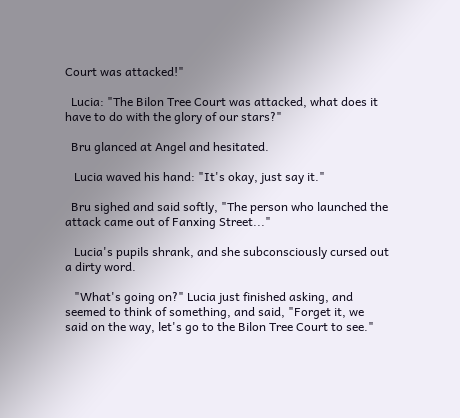Court was attacked!"

  Lucia: "The Bilon Tree Court was attacked, what does it have to do with the glory of our stars?"

  Bru glanced at Angel and hesitated.

   Lucia waved his hand: "It's okay, just say it."

  Bru sighed and said softly, "The person who launched the attack came out of Fanxing Street..."

   Lucia's pupils shrank, and she subconsciously cursed out a dirty word.

   "What's going on?" Lucia just finished asking, and seemed to think of something, and said, "Forget it, we said on the way, let's go to the Bilon Tree Court to see."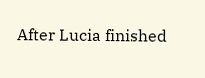After Lucia finished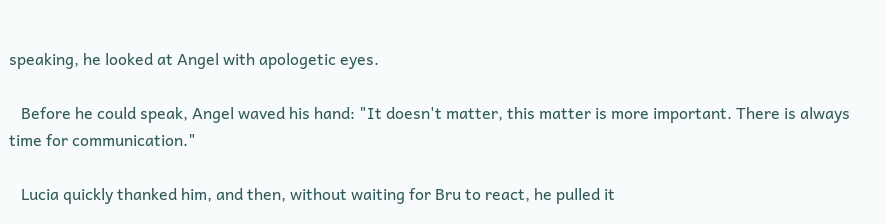speaking, he looked at Angel with apologetic eyes.

   Before he could speak, Angel waved his hand: "It doesn't matter, this matter is more important. There is always time for communication."

   Lucia quickly thanked him, and then, without waiting for Bru to react, he pulled it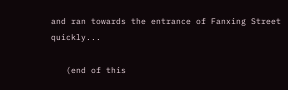and ran towards the entrance of Fanxing Street quickly...

   (end of this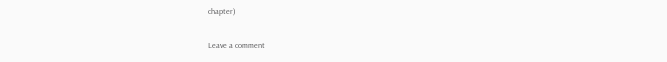chapter)

Leave a comment